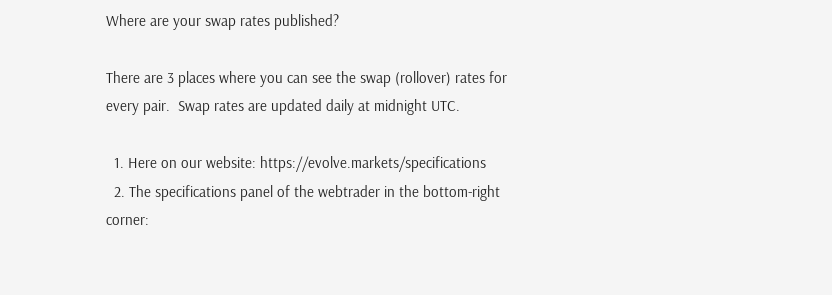Where are your swap rates published?

There are 3 places where you can see the swap (rollover) rates for every pair.  Swap rates are updated daily at midnight UTC.

  1. Here on our website: https://evolve.markets/specifications
  2. The specifications panel of the webtrader in the bottom-right corner: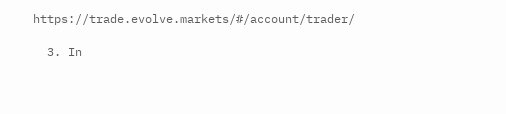https://trade.evolve.markets/#/account/trader/

  3. In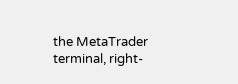the MetaTrader terminal, right-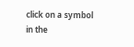click on a symbol in the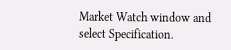Market Watch window and select Specification.